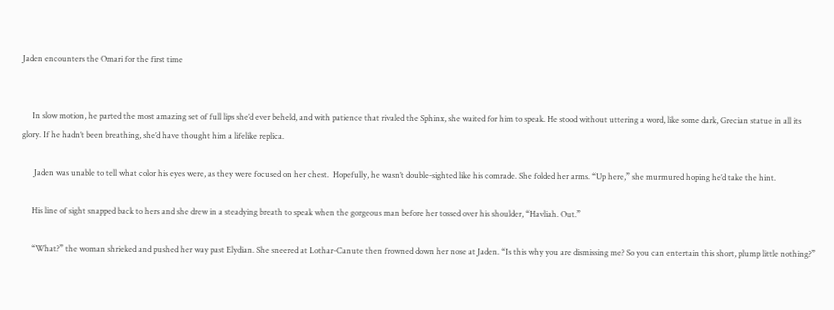Jaden encounters the Omari for the first time


     In slow motion, he parted the most amazing set of full lips she’d ever beheld, and with patience that rivaled the Sphinx, she waited for him to speak. He stood without uttering a word, like some dark, Grecian statue in all its glory. If he hadn’t been breathing, she’d have thought him a lifelike replica.

      Jaden was unable to tell what color his eyes were, as they were focused on her chest.  Hopefully, he wasn’t double-sighted like his comrade. She folded her arms. “Up here,” she murmured hoping he’d take the hint.

     His line of sight snapped back to hers and she drew in a steadying breath to speak when the gorgeous man before her tossed over his shoulder, “Havliah. Out.”

     “What?” the woman shrieked and pushed her way past Elydian. She sneered at Lothar-Canute then frowned down her nose at Jaden. “Is this why you are dismissing me? So you can entertain this short, plump little nothing?”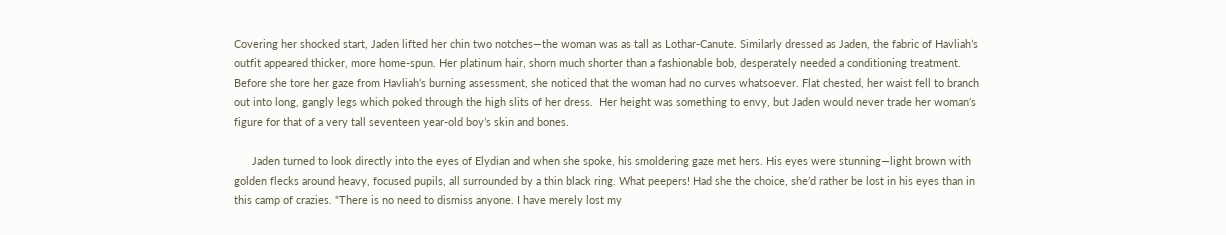Covering her shocked start, Jaden lifted her chin two notches—the woman was as tall as Lothar-Canute. Similarly dressed as Jaden, the fabric of Havliah’s outfit appeared thicker, more home-spun. Her platinum hair, shorn much shorter than a fashionable bob, desperately needed a conditioning treatment. Before she tore her gaze from Havliah’s burning assessment, she noticed that the woman had no curves whatsoever. Flat chested, her waist fell to branch out into long, gangly legs which poked through the high slits of her dress.  Her height was something to envy, but Jaden would never trade her woman’s figure for that of a very tall seventeen year-old boy’s skin and bones.

      Jaden turned to look directly into the eyes of Elydian and when she spoke, his smoldering gaze met hers. His eyes were stunning—light brown with golden flecks around heavy, focused pupils, all surrounded by a thin black ring. What peepers! Had she the choice, she’d rather be lost in his eyes than in this camp of crazies. “There is no need to dismiss anyone. I have merely lost my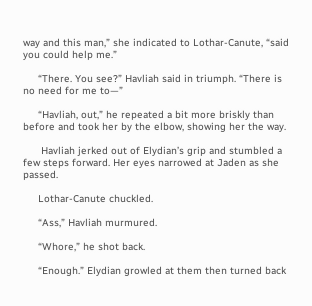way and this man,” she indicated to Lothar-Canute, “said you could help me.”

     “There. You see?” Havliah said in triumph. “There is no need for me to—”

     “Havliah, out,” he repeated a bit more briskly than before and took her by the elbow, showing her the way.

      Havliah jerked out of Elydian’s grip and stumbled a few steps forward. Her eyes narrowed at Jaden as she passed.

     Lothar-Canute chuckled.

     “Ass,” Havliah murmured.

     “Whore,” he shot back.

     “Enough.” Elydian growled at them then turned back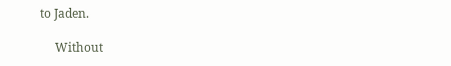to Jaden.

     Without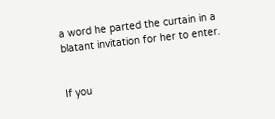a word he parted the curtain in a blatant invitation for her to enter.


If you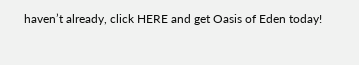haven’t already, click HERE and get Oasis of Eden today!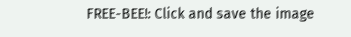FREE-BEE!: Click and save the image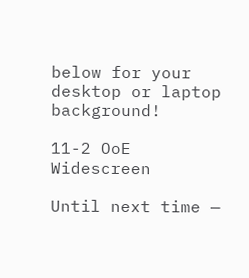below for your desktop or laptop background!

11-2 OoE Widescreen

Until next time —